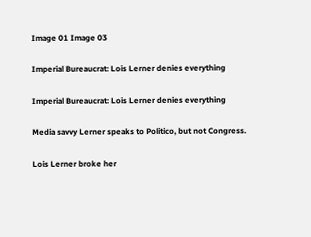Image 01 Image 03

Imperial Bureaucrat: Lois Lerner denies everything

Imperial Bureaucrat: Lois Lerner denies everything

Media savvy Lerner speaks to Politico, but not Congress.

Lois Lerner broke her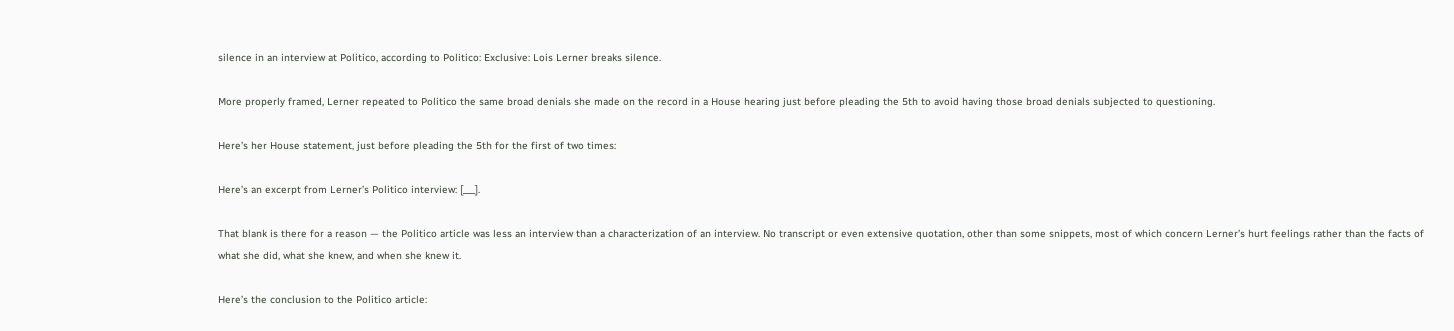silence in an interview at Politico, according to Politico: Exclusive: Lois Lerner breaks silence.

More properly framed, Lerner repeated to Politico the same broad denials she made on the record in a House hearing just before pleading the 5th to avoid having those broad denials subjected to questioning.

Here’s her House statement, just before pleading the 5th for the first of two times:

Here’s an excerpt from Lerner’s Politico interview: [___].

That blank is there for a reason — the Politico article was less an interview than a characterization of an interview. No transcript or even extensive quotation, other than some snippets, most of which concern Lerner’s hurt feelings rather than the facts of what she did, what she knew, and when she knew it.

Here’s the conclusion to the Politico article: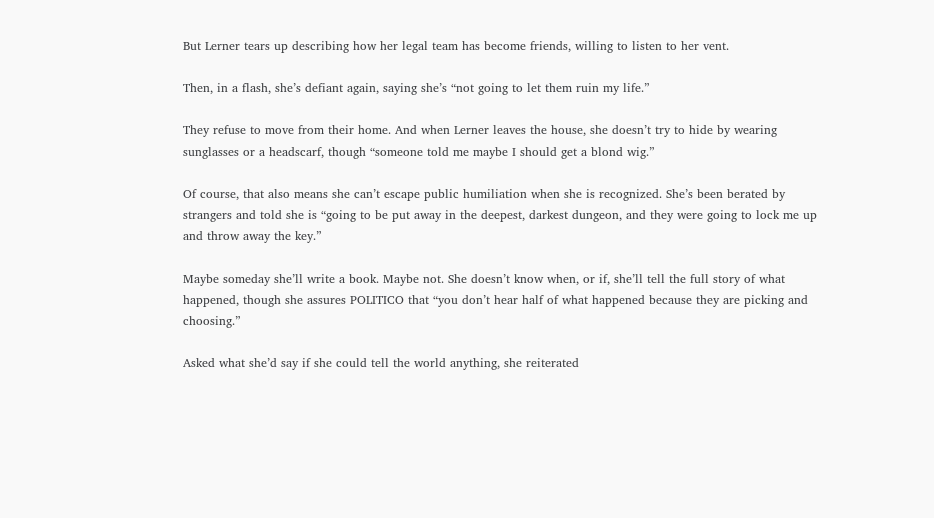But Lerner tears up describing how her legal team has become friends, willing to listen to her vent.

Then, in a flash, she’s defiant again, saying she’s “not going to let them ruin my life.”

They refuse to move from their home. And when Lerner leaves the house, she doesn’t try to hide by wearing sunglasses or a headscarf, though “someone told me maybe I should get a blond wig.”

Of course, that also means she can’t escape public humiliation when she is recognized. She’s been berated by strangers and told she is “going to be put away in the deepest, darkest dungeon, and they were going to lock me up and throw away the key.”

Maybe someday she’ll write a book. Maybe not. She doesn’t know when, or if, she’ll tell the full story of what happened, though she assures POLITICO that “you don’t hear half of what happened because they are picking and choosing.”

Asked what she’d say if she could tell the world anything, she reiterated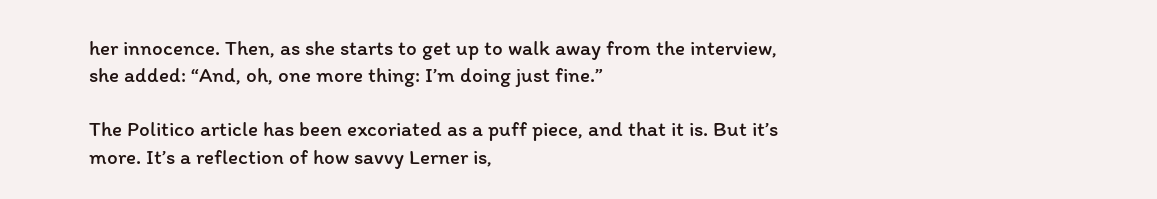her innocence. Then, as she starts to get up to walk away from the interview, she added: “And, oh, one more thing: I’m doing just fine.”

The Politico article has been excoriated as a puff piece, and that it is. But it’s more. It’s a reflection of how savvy Lerner is,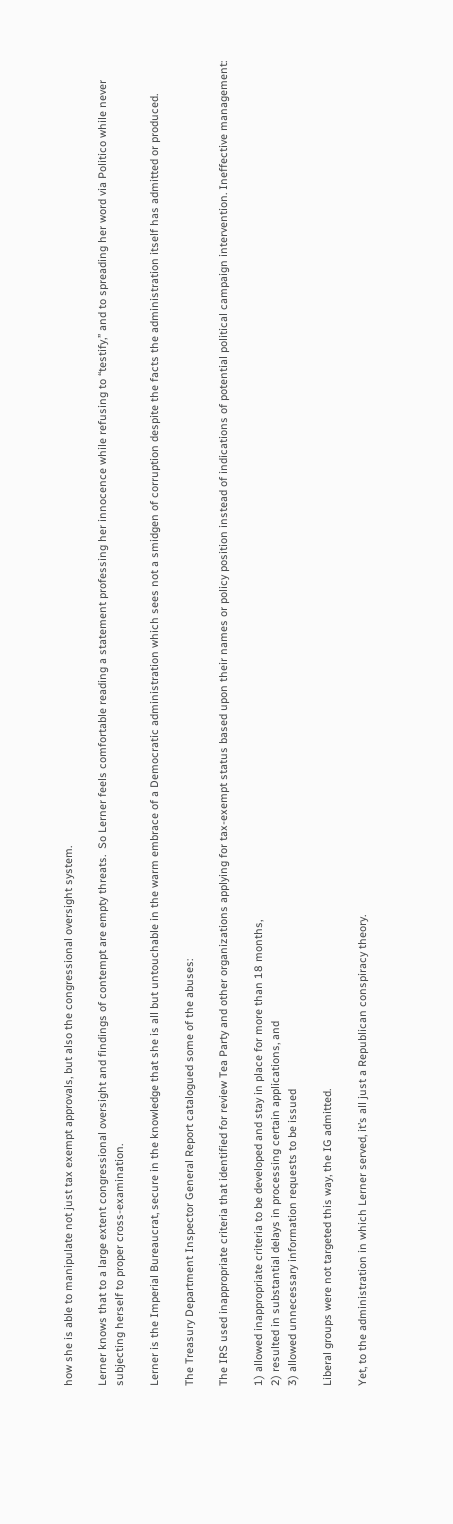how she is able to manipulate not just tax exempt approvals, but also the congressional oversight system.

Lerner knows that to a large extent congressional oversight and findings of contempt are empty threats.  So Lerner feels comfortable reading a statement professing her innocence while refusing to “testify,” and to spreading her word via Politico while never subjecting herself to proper cross-examination.

Lerner is the Imperial Bureaucrat, secure in the knowledge that she is all but untouchable in the warm embrace of a Democratic administration which sees not a smidgen of corruption despite the facts the administration itself has admitted or produced.

The Treasury Department Inspector General Report catalogued some of the abuses:

The IRS used inappropriate criteria that identified for review Tea Party and other organizations applying for tax-exempt status based upon their names or policy position instead of indications of potential political campaign intervention. Ineffective management:

1) allowed inappropriate criteria to be developed and stay in place for more than 18 months,
2) resulted in substantial delays in processing certain applications, and
3) allowed unnecessary information requests to be issued

Liberal groups were not targeted this way, the IG admitted.

Yet, to the administration in which Lerner served, it’s all just a Republican conspiracy theory.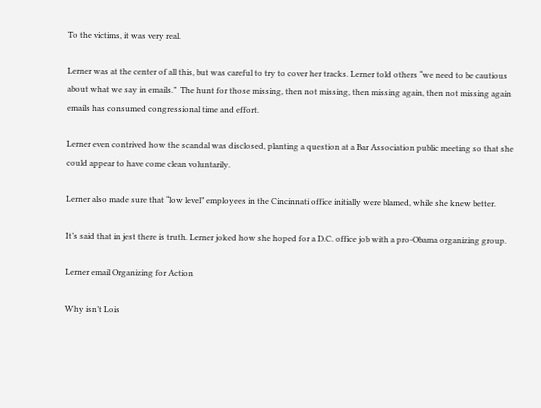To the victims, it was very real.

Lerner was at the center of all this, but was careful to try to cover her tracks. Lerner told others “we need to be cautious about what we say in emails.”  The hunt for those missing, then not missing, then missing again, then not missing again emails has consumed congressional time and effort.

Lerner even contrived how the scandal was disclosed, planting a question at a Bar Association public meeting so that she could appear to have come clean voluntarily.

Lerner also made sure that “low level” employees in the Cincinnati office initially were blamed, while she knew better.

It’s said that in jest there is truth. Lerner joked how she hoped for a D.C. office job with a pro-Obama organizing group.

Lerner email Organizing for Action

Why isn’t Lois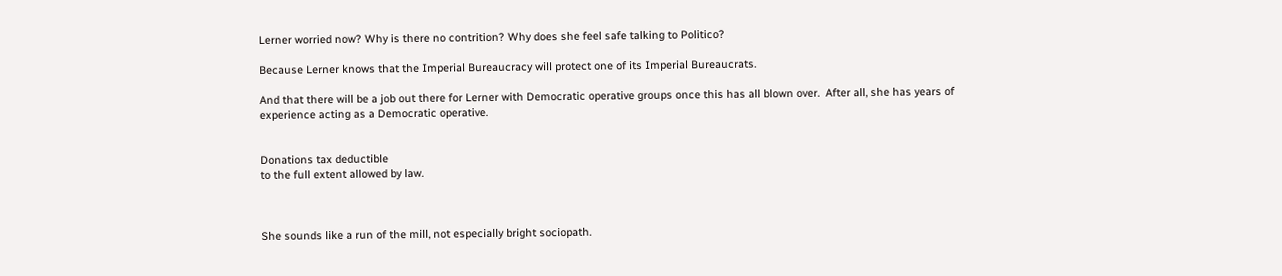Lerner worried now? Why is there no contrition? Why does she feel safe talking to Politico?

Because Lerner knows that the Imperial Bureaucracy will protect one of its Imperial Bureaucrats.

And that there will be a job out there for Lerner with Democratic operative groups once this has all blown over.  After all, she has years of experience acting as a Democratic operative.


Donations tax deductible
to the full extent allowed by law.



She sounds like a run of the mill, not especially bright sociopath.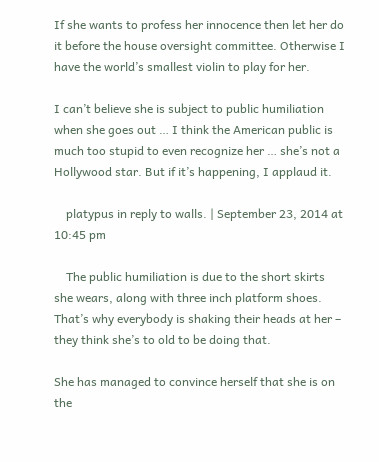If she wants to profess her innocence then let her do it before the house oversight committee. Otherwise I have the world’s smallest violin to play for her.

I can’t believe she is subject to public humiliation when she goes out … I think the American public is much too stupid to even recognize her … she’s not a Hollywood star. But if it’s happening, I applaud it.

    platypus in reply to walls. | September 23, 2014 at 10:45 pm

    The public humiliation is due to the short skirts she wears, along with three inch platform shoes. That’s why everybody is shaking their heads at her – they think she’s to old to be doing that.

She has managed to convince herself that she is on the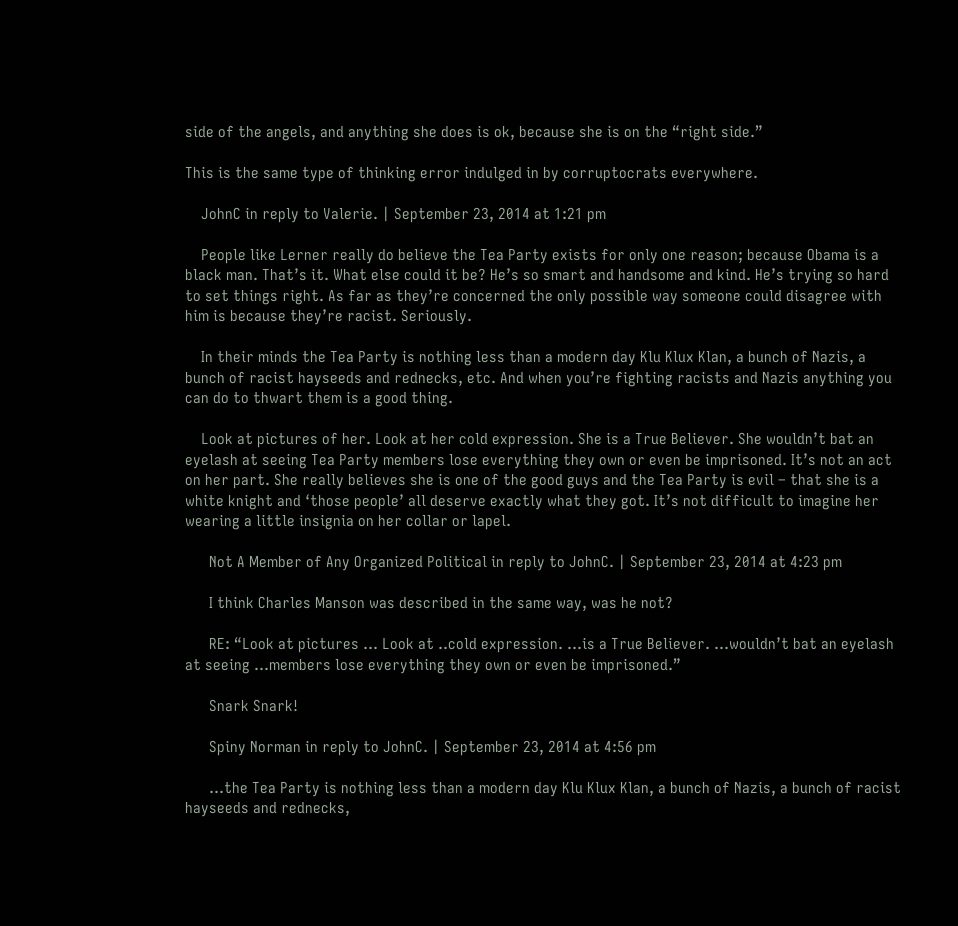side of the angels, and anything she does is ok, because she is on the “right side.”

This is the same type of thinking error indulged in by corruptocrats everywhere.

    JohnC in reply to Valerie. | September 23, 2014 at 1:21 pm

    People like Lerner really do believe the Tea Party exists for only one reason; because Obama is a black man. That’s it. What else could it be? He’s so smart and handsome and kind. He’s trying so hard to set things right. As far as they’re concerned the only possible way someone could disagree with him is because they’re racist. Seriously.

    In their minds the Tea Party is nothing less than a modern day Klu Klux Klan, a bunch of Nazis, a bunch of racist hayseeds and rednecks, etc. And when you’re fighting racists and Nazis anything you can do to thwart them is a good thing.

    Look at pictures of her. Look at her cold expression. She is a True Believer. She wouldn’t bat an eyelash at seeing Tea Party members lose everything they own or even be imprisoned. It’s not an act on her part. She really believes she is one of the good guys and the Tea Party is evil – that she is a white knight and ‘those people’ all deserve exactly what they got. It’s not difficult to imagine her wearing a little insignia on her collar or lapel.

      Not A Member of Any Organized Political in reply to JohnC. | September 23, 2014 at 4:23 pm

      I think Charles Manson was described in the same way, was he not?

      RE: “Look at pictures … Look at ..cold expression. …is a True Believer. …wouldn’t bat an eyelash at seeing …members lose everything they own or even be imprisoned.”

      Snark Snark!

      Spiny Norman in reply to JohnC. | September 23, 2014 at 4:56 pm

      …the Tea Party is nothing less than a modern day Klu Klux Klan, a bunch of Nazis, a bunch of racist hayseeds and rednecks,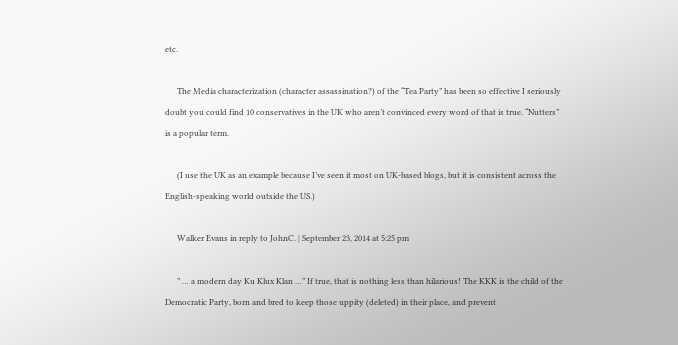etc.

      The Media characterization (character assassination?) of the “Tea Party” has been so effective I seriously doubt you could find 10 conservatives in the UK who aren’t convinced every word of that is true. “Nutters” is a popular term.

      (I use the UK as an example because I’ve seen it most on UK-based blogs, but it is consistent across the English-speaking world outside the US.)

      Walker Evans in reply to JohnC. | September 23, 2014 at 5:25 pm

      ” … a modern day Ku Klux Klan …” If true, that is nothing less than hilarious! The KKK is the child of the Democratic Party, born and bred to keep those uppity (deleted) in their place, and prevent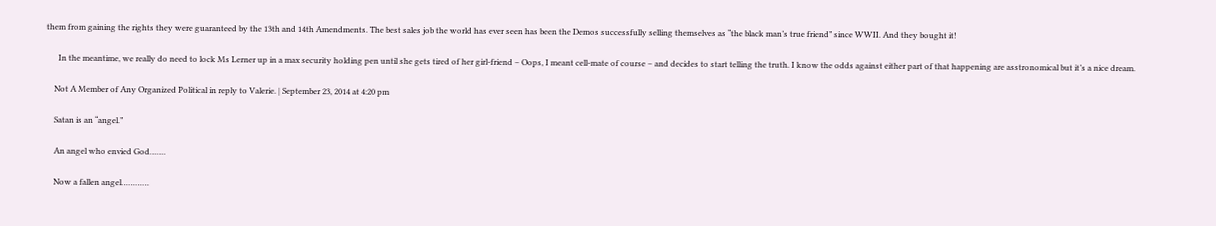them from gaining the rights they were guaranteed by the 13th and 14th Amendments. The best sales job the world has ever seen has been the Demos successfully selling themselves as “the black man’s true friend” since WWII. And they bought it!

      In the meantime, we really do need to lock Ms Lerner up in a max security holding pen until she gets tired of her girl-friend – Oops, I meant cell-mate of course – and decides to start telling the truth. I know the odds against either part of that happening are asstronomical but it’s a nice dream.

    Not A Member of Any Organized Political in reply to Valerie. | September 23, 2014 at 4:20 pm

    Satan is an “angel.”

    An angel who envied God…….

    Now a fallen angel…………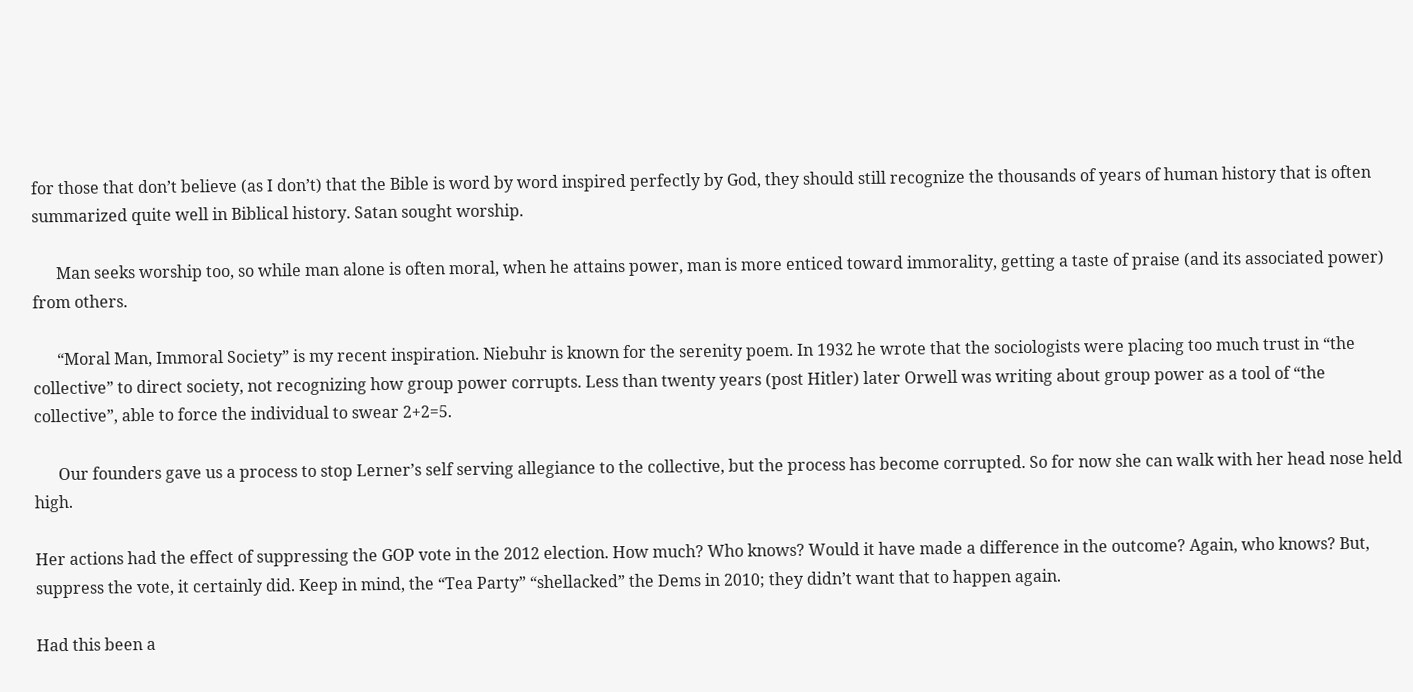for those that don’t believe (as I don’t) that the Bible is word by word inspired perfectly by God, they should still recognize the thousands of years of human history that is often summarized quite well in Biblical history. Satan sought worship.

      Man seeks worship too, so while man alone is often moral, when he attains power, man is more enticed toward immorality, getting a taste of praise (and its associated power) from others.

      “Moral Man, Immoral Society” is my recent inspiration. Niebuhr is known for the serenity poem. In 1932 he wrote that the sociologists were placing too much trust in “the collective” to direct society, not recognizing how group power corrupts. Less than twenty years (post Hitler) later Orwell was writing about group power as a tool of “the collective”, able to force the individual to swear 2+2=5.

      Our founders gave us a process to stop Lerner’s self serving allegiance to the collective, but the process has become corrupted. So for now she can walk with her head nose held high.

Her actions had the effect of suppressing the GOP vote in the 2012 election. How much? Who knows? Would it have made a difference in the outcome? Again, who knows? But, suppress the vote, it certainly did. Keep in mind, the “Tea Party” “shellacked” the Dems in 2010; they didn’t want that to happen again.

Had this been a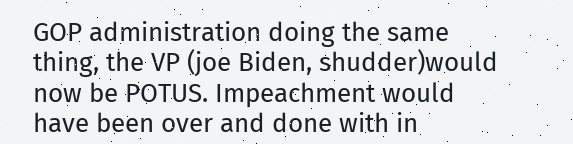GOP administration doing the same thing, the VP (joe Biden, shudder)would now be POTUS. Impeachment would have been over and done with in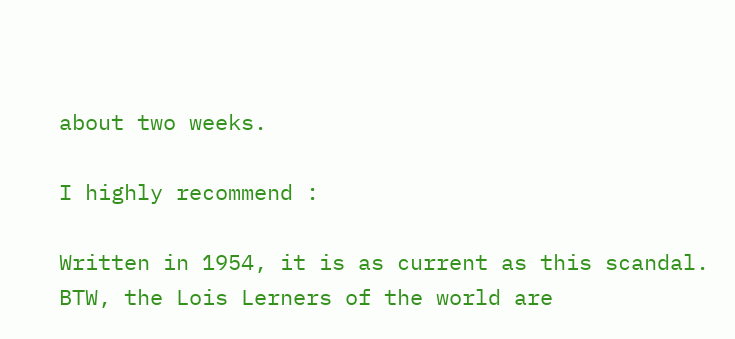about two weeks.

I highly recommend :

Written in 1954, it is as current as this scandal. BTW, the Lois Lerners of the world are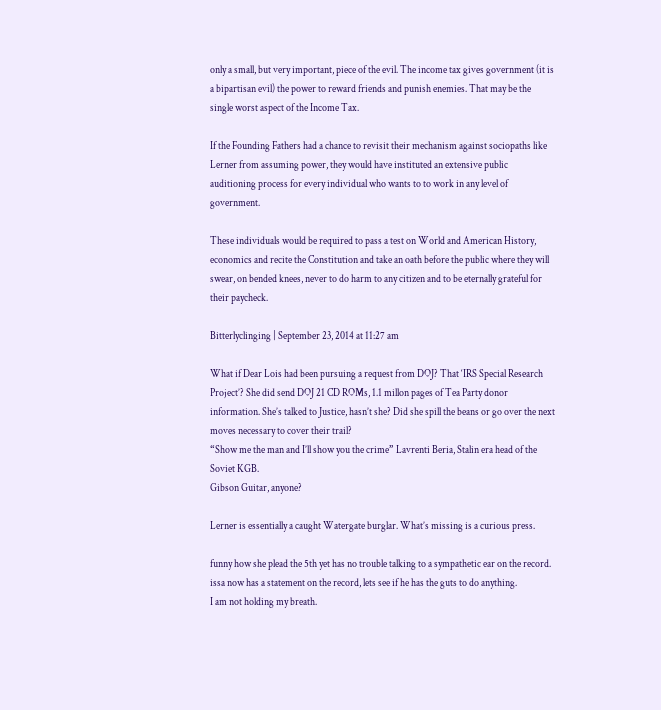only a small, but very important, piece of the evil. The income tax gives government (it is a bipartisan evil) the power to reward friends and punish enemies. That may be the single worst aspect of the Income Tax.

If the Founding Fathers had a chance to revisit their mechanism against sociopaths like Lerner from assuming power, they would have instituted an extensive public auditioning process for every individual who wants to to work in any level of government.

These individuals would be required to pass a test on World and American History, economics and recite the Constitution and take an oath before the public where they will swear, on bended knees, never to do harm to any citizen and to be eternally grateful for their paycheck.

Bitterlyclinging | September 23, 2014 at 11:27 am

What if Dear Lois had been pursuing a request from DOJ? That ‘IRS Special Research Project’? She did send DOJ 21 CD ROMs, 1.1 millon pages of Tea Party donor information. She’s talked to Justice, hasn’t she? Did she spill the beans or go over the next moves necessary to cover their trail?
“Show me the man and I’ll show you the crime” Lavrenti Beria, Stalin era head of the Soviet KGB.
Gibson Guitar, anyone?

Lerner is essentially a caught Watergate burglar. What’s missing is a curious press.

funny how she plead the 5th yet has no trouble talking to a sympathetic ear on the record.
issa now has a statement on the record, lets see if he has the guts to do anything.
I am not holding my breath.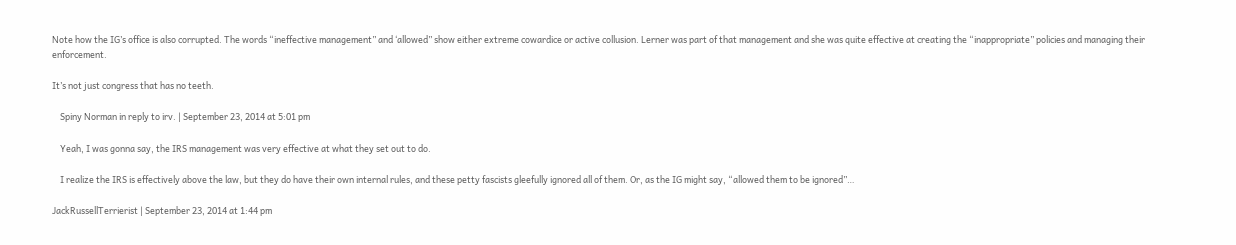Note how the IG’s office is also corrupted. The words “ineffective management” and ‘allowed” show either extreme cowardice or active collusion. Lerner was part of that management and she was quite effective at creating the “inappropriate” policies and managing their enforcement.

It’s not just congress that has no teeth.

    Spiny Norman in reply to irv. | September 23, 2014 at 5:01 pm

    Yeah, I was gonna say, the IRS management was very effective at what they set out to do.

    I realize the IRS is effectively above the law, but they do have their own internal rules, and these petty fascists gleefully ignored all of them. Or, as the IG might say, “allowed them to be ignored”…

JackRussellTerrierist | September 23, 2014 at 1:44 pm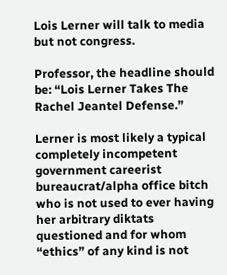Lois Lerner will talk to media but not congress.

Professor, the headline should be: “Lois Lerner Takes The Rachel Jeantel Defense.”

Lerner is most likely a typical completely incompetent government careerist bureaucrat/alpha office bitch who is not used to ever having her arbitrary diktats questioned and for whom “ethics” of any kind is not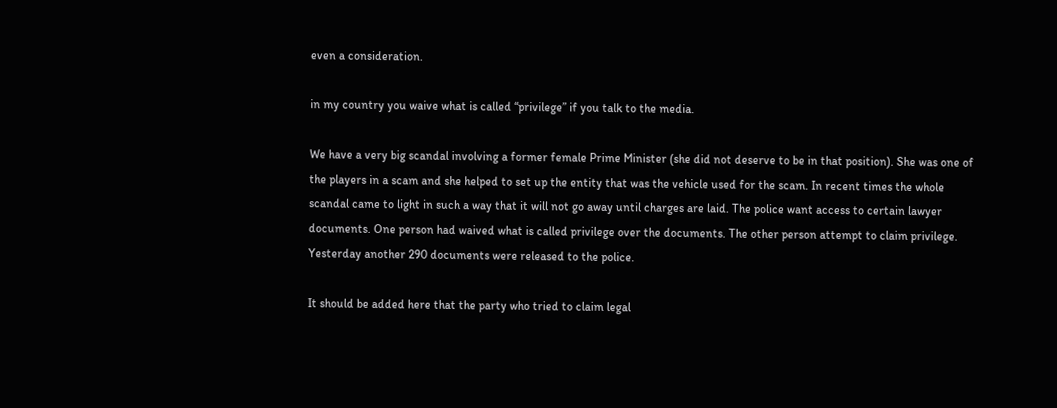even a consideration.

in my country you waive what is called “privilege” if you talk to the media.

We have a very big scandal involving a former female Prime Minister (she did not deserve to be in that position). She was one of the players in a scam and she helped to set up the entity that was the vehicle used for the scam. In recent times the whole scandal came to light in such a way that it will not go away until charges are laid. The police want access to certain lawyer documents. One person had waived what is called privilege over the documents. The other person attempt to claim privilege. Yesterday another 290 documents were released to the police.

It should be added here that the party who tried to claim legal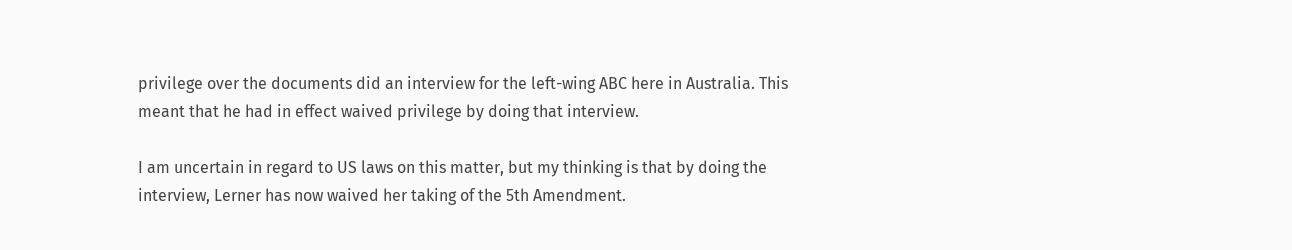privilege over the documents did an interview for the left-wing ABC here in Australia. This meant that he had in effect waived privilege by doing that interview.

I am uncertain in regard to US laws on this matter, but my thinking is that by doing the interview, Lerner has now waived her taking of the 5th Amendment.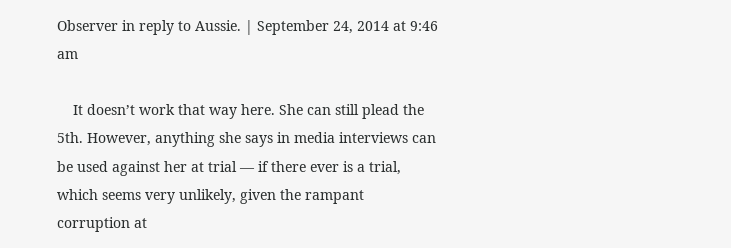Observer in reply to Aussie. | September 24, 2014 at 9:46 am

    It doesn’t work that way here. She can still plead the 5th. However, anything she says in media interviews can be used against her at trial — if there ever is a trial, which seems very unlikely, given the rampant corruption at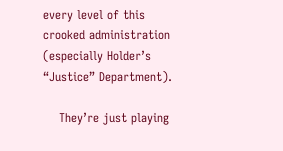every level of this crooked administration (especially Holder’s “Justice” Department).

    They’re just playing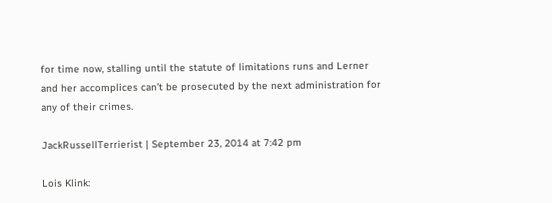for time now, stalling until the statute of limitations runs and Lerner and her accomplices can’t be prosecuted by the next administration for any of their crimes.

JackRussellTerrierist | September 23, 2014 at 7:42 pm

Lois Klink: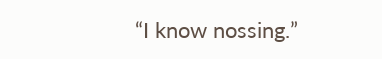“I know nossing.”